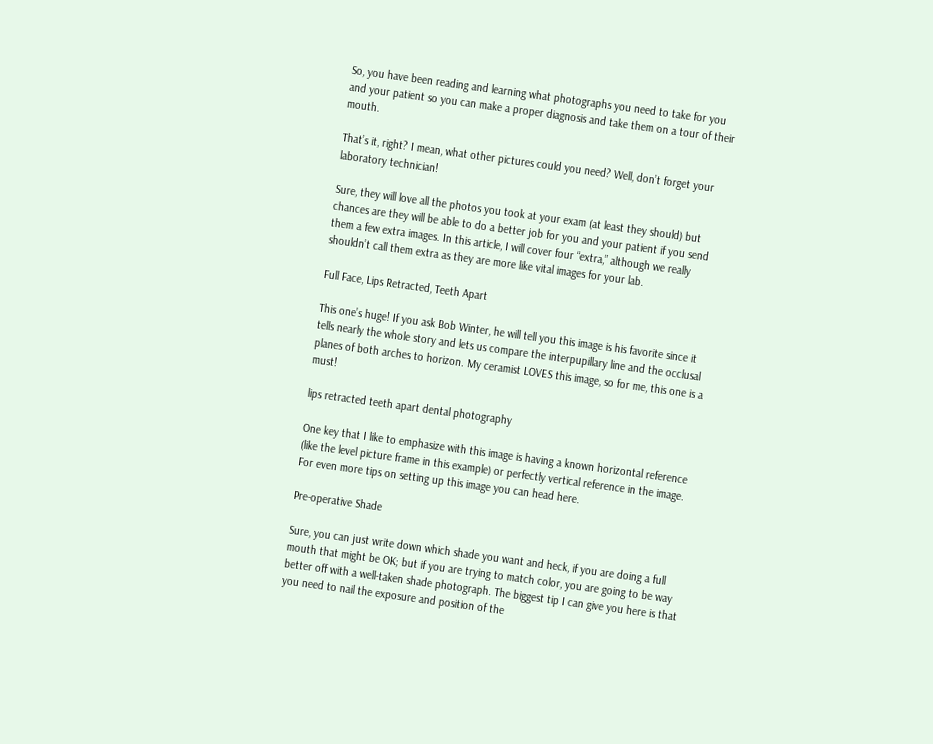So, you have been reading and learning what photographs you need to take for you and your patient so you can make a proper diagnosis and take them on a tour of their mouth.

That’s it, right? I mean, what other pictures could you need? Well, don’t forget your laboratory technician!

Sure, they will love all the photos you took at your exam (at least they should) but chances are they will be able to do a better job for you and your patient if you send them a few extra images. In this article, I will cover four “extra,” although we really shouldn’t call them extra as they are more like vital images for your lab.

Full Face, Lips Retracted, Teeth Apart

This one’s huge! If you ask Bob Winter, he will tell you this image is his favorite since it tells nearly the whole story and lets us compare the interpupillary line and the occlusal planes of both arches to horizon. My ceramist LOVES this image, so for me, this one is a must!

lips retracted teeth apart dental photography

One key that I like to emphasize with this image is having a known horizontal reference (like the level picture frame in this example) or perfectly vertical reference in the image. For even more tips on setting up this image you can head here.

Pre-operative Shade

Sure, you can just write down which shade you want and heck, if you are doing a full mouth that might be OK; but if you are trying to match color, you are going to be way better off with a well-taken shade photograph. The biggest tip I can give you here is that you need to nail the exposure and position of the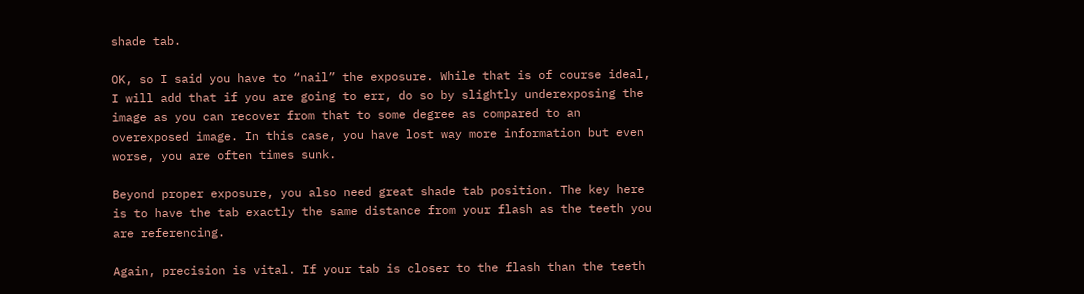shade tab.

OK, so I said you have to “nail” the exposure. While that is of course ideal, I will add that if you are going to err, do so by slightly underexposing the image as you can recover from that to some degree as compared to an overexposed image. In this case, you have lost way more information but even worse, you are often times sunk.

Beyond proper exposure, you also need great shade tab position. The key here is to have the tab exactly the same distance from your flash as the teeth you are referencing.

Again, precision is vital. If your tab is closer to the flash than the teeth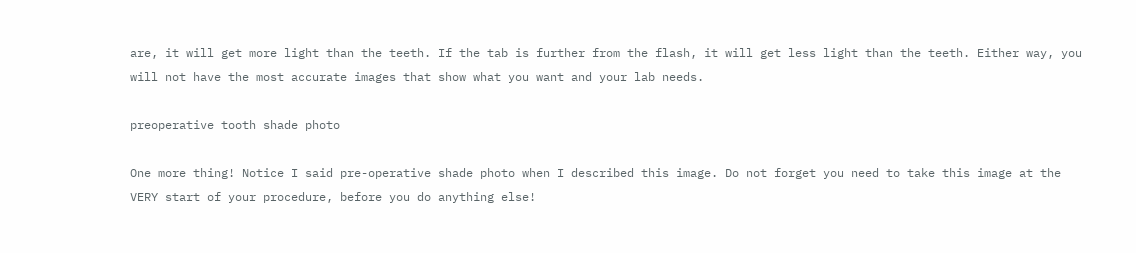are, it will get more light than the teeth. If the tab is further from the flash, it will get less light than the teeth. Either way, you will not have the most accurate images that show what you want and your lab needs.

preoperative tooth shade photo

One more thing! Notice I said pre-operative shade photo when I described this image. Do not forget you need to take this image at the VERY start of your procedure, before you do anything else!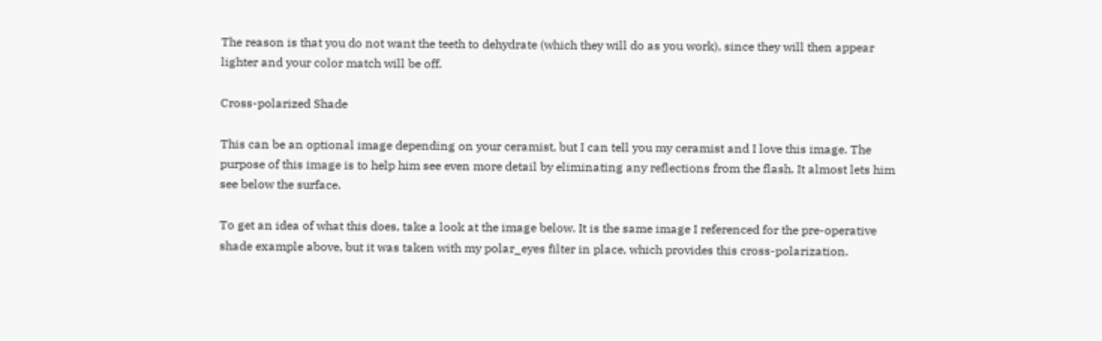The reason is that you do not want the teeth to dehydrate (which they will do as you work), since they will then appear lighter and your color match will be off.

Cross-polarized Shade

This can be an optional image depending on your ceramist, but I can tell you my ceramist and I love this image. The purpose of this image is to help him see even more detail by eliminating any reflections from the flash. It almost lets him see below the surface.

To get an idea of what this does, take a look at the image below. It is the same image I referenced for the pre-operative shade example above, but it was taken with my polar_eyes filter in place, which provides this cross-polarization.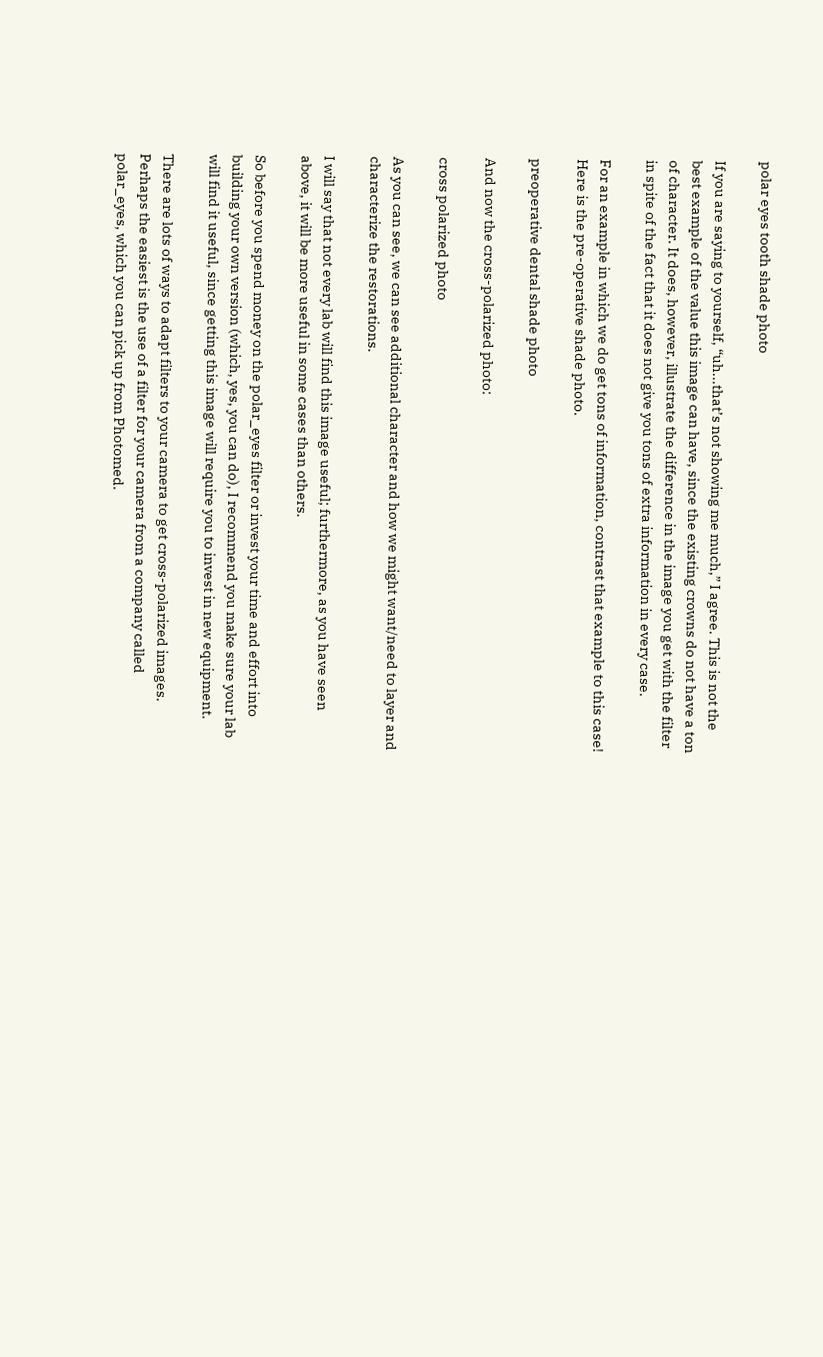polar eyes tooth shade photo

If you are saying to yourself, “uh...that’s not showing me much,” I agree. This is not the best example of the value this image can have, since the existing crowns do not have a ton of character. It does, however, illustrate the difference in the image you get with the filter in spite of the fact that it does not give you tons of extra information in every case.

For an example in which we do get tons of information, contrast that example to this case! Here is the pre-operative shade photo.

preoperative dental shade photo

And now the cross-polarized photo:

cross polarized photo

As you can see, we can see additional character and how we might want/need to layer and characterize the restorations.

I will say that not every lab will find this image useful; furthermore, as you have seen above, it will be more useful in some cases than others.

So before you spend money on the polar_eyes filter or invest your time and effort into building your own version (which, yes, you can do), I recommend you make sure your lab will find it useful, since getting this image will require you to invest in new equipment.

There are lots of ways to adapt filters to your camera to get cross-polarized images. Perhaps the easiest is the use of a filter for your camera from a company called polar_eyes, which you can pick up from Photomed.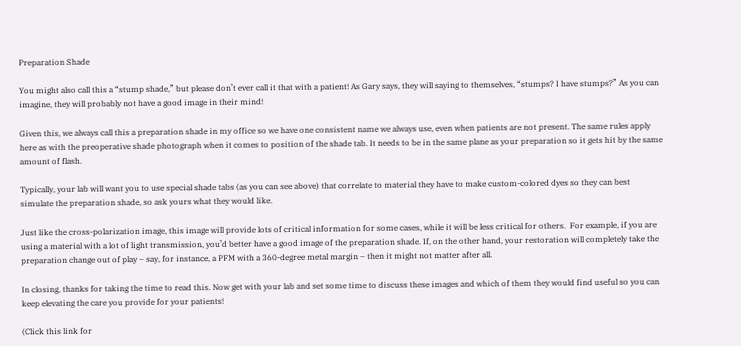Preparation Shade

You might also call this a “stump shade,” but please don’t ever call it that with a patient! As Gary says, they will saying to themselves, “stumps? I have stumps?” As you can imagine, they will probably not have a good image in their mind!

Given this, we always call this a preparation shade in my office so we have one consistent name we always use, even when patients are not present. The same rules apply here as with the preoperative shade photograph when it comes to position of the shade tab. It needs to be in the same plane as your preparation so it gets hit by the same amount of flash.

Typically, your lab will want you to use special shade tabs (as you can see above) that correlate to material they have to make custom-colored dyes so they can best simulate the preparation shade, so ask yours what they would like.

Just like the cross-polarization image, this image will provide lots of critical information for some cases, while it will be less critical for others.  For example, if you are using a material with a lot of light transmission, you’d better have a good image of the preparation shade. If, on the other hand, your restoration will completely take the preparation change out of play – say, for instance, a PFM with a 360-degree metal margin – then it might not matter after all.

In closing, thanks for taking the time to read this. Now get with your lab and set some time to discuss these images and which of them they would find useful so you can keep elevating the care you provide for your patients!

(Click this link for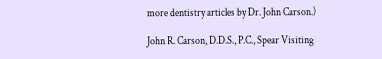more dentistry articles by Dr. John Carson.)

John R. Carson, D.D.S., P.C., Spear Visiting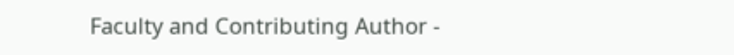Faculty and Contributing Author -